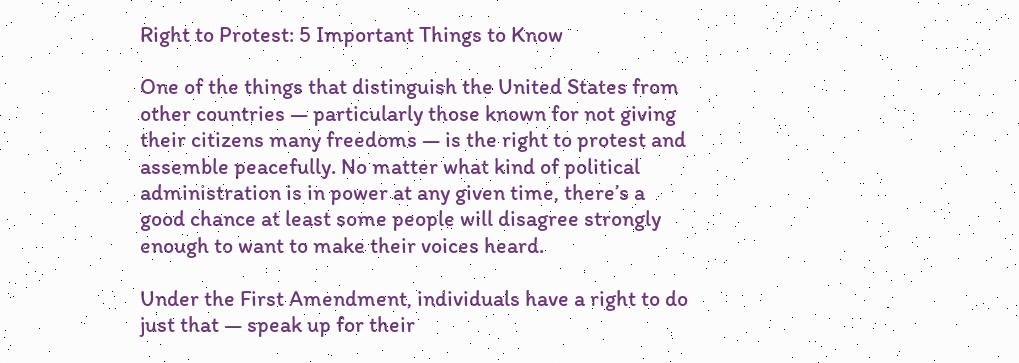Right to Protest: 5 Important Things to Know

One of the things that distinguish the United States from other countries — particularly those known for not giving their citizens many freedoms — is the right to protest and assemble peacefully. No matter what kind of political administration is in power at any given time, there’s a good chance at least some people will disagree strongly enough to want to make their voices heard.

Under the First Amendment, individuals have a right to do just that — speak up for their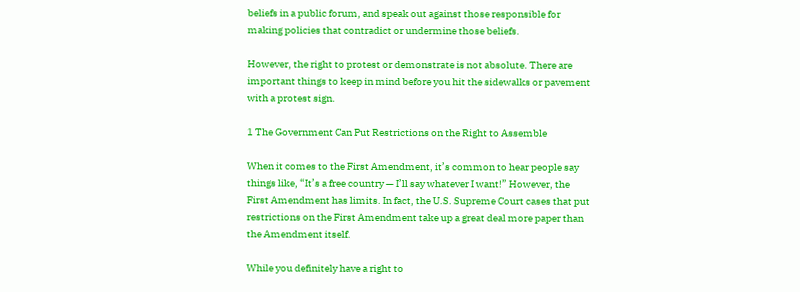beliefs in a public forum, and speak out against those responsible for making policies that contradict or undermine those beliefs.

However, the right to protest or demonstrate is not absolute. There are important things to keep in mind before you hit the sidewalks or pavement with a protest sign.

1 The Government Can Put Restrictions on the Right to Assemble

When it comes to the First Amendment, it’s common to hear people say things like, “It’s a free country — I’ll say whatever I want!” However, the First Amendment has limits. In fact, the U.S. Supreme Court cases that put restrictions on the First Amendment take up a great deal more paper than the Amendment itself.

While you definitely have a right to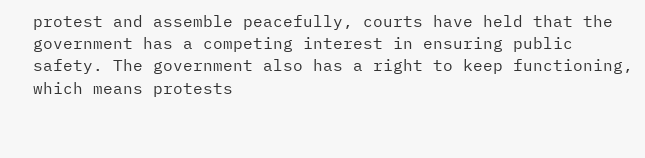protest and assemble peacefully, courts have held that the government has a competing interest in ensuring public safety. The government also has a right to keep functioning, which means protests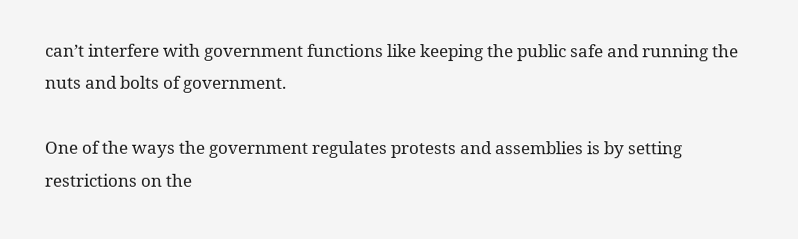can’t interfere with government functions like keeping the public safe and running the nuts and bolts of government.

One of the ways the government regulates protests and assemblies is by setting restrictions on the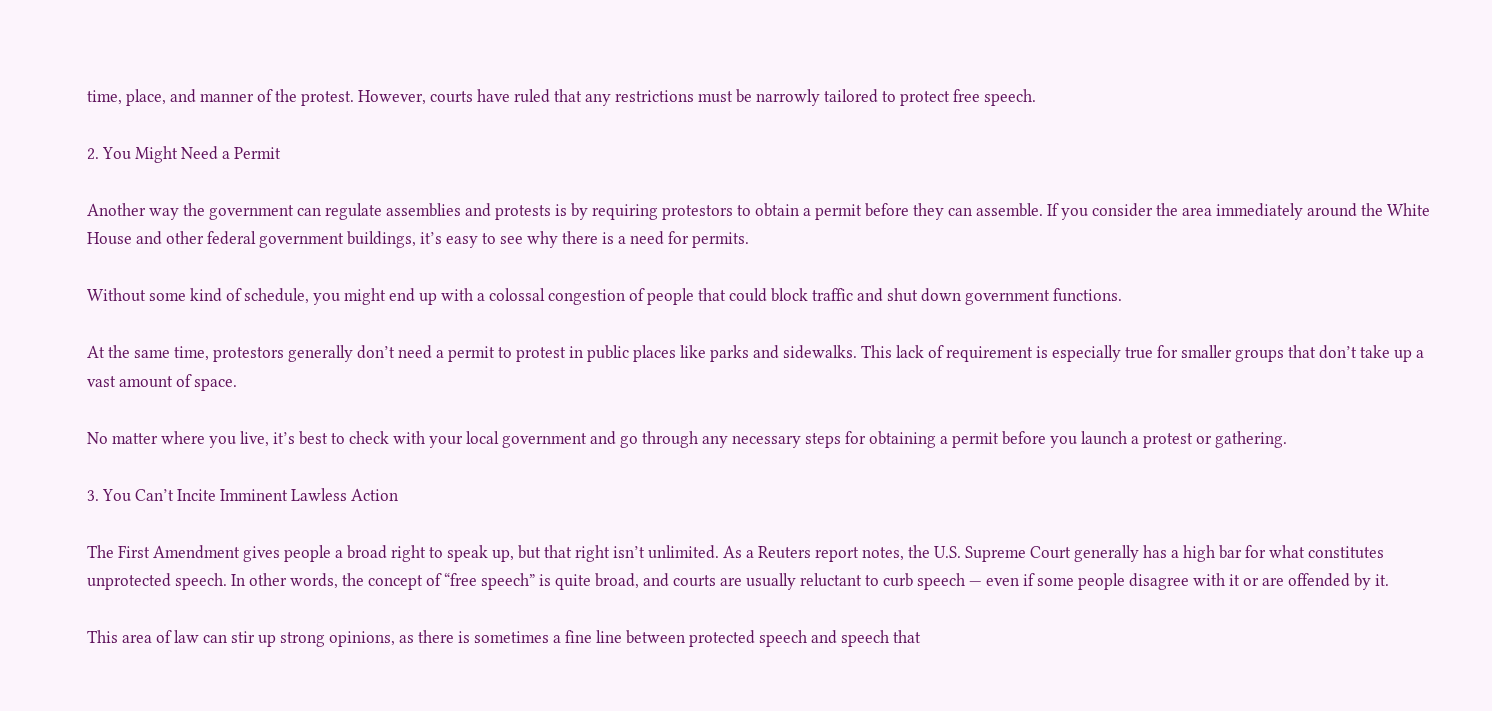time, place, and manner of the protest. However, courts have ruled that any restrictions must be narrowly tailored to protect free speech.

2. You Might Need a Permit

Another way the government can regulate assemblies and protests is by requiring protestors to obtain a permit before they can assemble. If you consider the area immediately around the White House and other federal government buildings, it’s easy to see why there is a need for permits.

Without some kind of schedule, you might end up with a colossal congestion of people that could block traffic and shut down government functions.

At the same time, protestors generally don’t need a permit to protest in public places like parks and sidewalks. This lack of requirement is especially true for smaller groups that don’t take up a vast amount of space.

No matter where you live, it’s best to check with your local government and go through any necessary steps for obtaining a permit before you launch a protest or gathering.

3. You Can’t Incite Imminent Lawless Action

The First Amendment gives people a broad right to speak up, but that right isn’t unlimited. As a Reuters report notes, the U.S. Supreme Court generally has a high bar for what constitutes unprotected speech. In other words, the concept of “free speech” is quite broad, and courts are usually reluctant to curb speech — even if some people disagree with it or are offended by it.

This area of law can stir up strong opinions, as there is sometimes a fine line between protected speech and speech that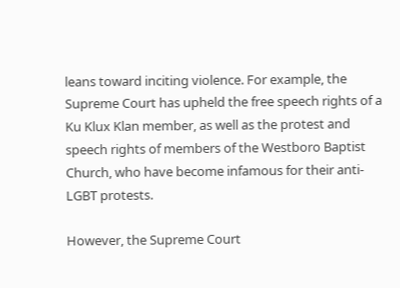leans toward inciting violence. For example, the Supreme Court has upheld the free speech rights of a Ku Klux Klan member, as well as the protest and speech rights of members of the Westboro Baptist Church, who have become infamous for their anti-LGBT protests.

However, the Supreme Court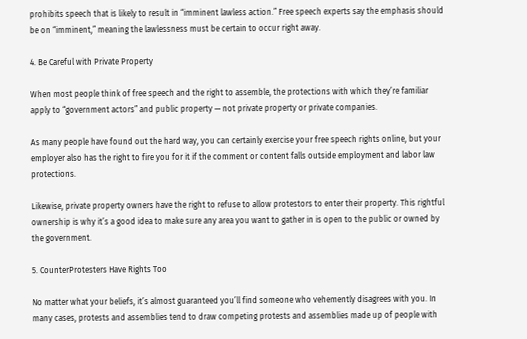prohibits speech that is likely to result in “imminent lawless action.” Free speech experts say the emphasis should be on “imminent,” meaning the lawlessness must be certain to occur right away.

4. Be Careful with Private Property

When most people think of free speech and the right to assemble, the protections with which they’re familiar apply to “government actors” and public property — not private property or private companies.

As many people have found out the hard way, you can certainly exercise your free speech rights online, but your employer also has the right to fire you for it if the comment or content falls outside employment and labor law protections.

Likewise, private property owners have the right to refuse to allow protestors to enter their property. This rightful ownership is why it’s a good idea to make sure any area you want to gather in is open to the public or owned by the government.

5. CounterProtesters Have Rights Too

No matter what your beliefs, it’s almost guaranteed you’ll find someone who vehemently disagrees with you. In many cases, protests and assemblies tend to draw competing protests and assemblies made up of people with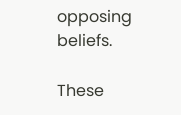opposing beliefs.

These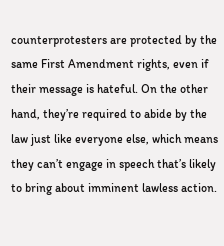counterprotesters are protected by the same First Amendment rights, even if their message is hateful. On the other hand, they’re required to abide by the law just like everyone else, which means they can’t engage in speech that’s likely to bring about imminent lawless action.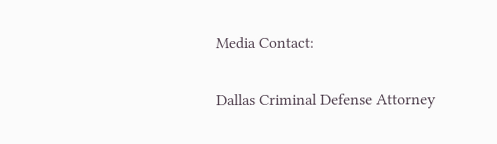Media Contact:

Dallas Criminal Defense Attorney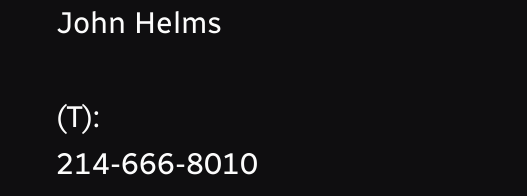John Helms

(T): 214-666-8010